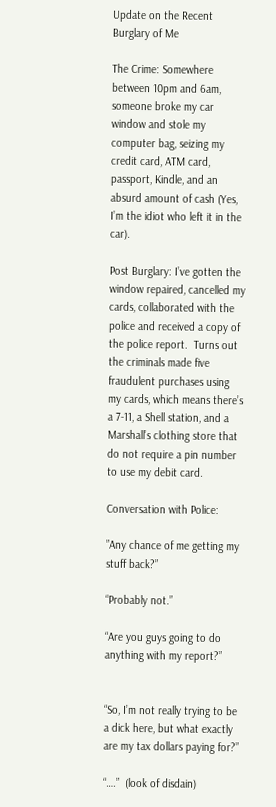Update on the Recent Burglary of Me

The Crime: Somewhere between 10pm and 6am, someone broke my car window and stole my computer bag, seizing my credit card, ATM card, passport, Kindle, and an absurd amount of cash (Yes, I’m the idiot who left it in the car).

Post Burglary: I’ve gotten the window repaired, cancelled my cards, collaborated with the police and received a copy of the police report.  Turns out the criminals made five fraudulent purchases using my cards, which means there’s a 7-11, a Shell station, and a Marshall’s clothing store that do not require a pin number to use my debit card.

Conversation with Police:

”Any chance of me getting my stuff back?”

“Probably not.”

“Are you guys going to do anything with my report?”


“So, I’m not really trying to be a dick here, but what exactly are my tax dollars paying for?”

“….”  (look of disdain)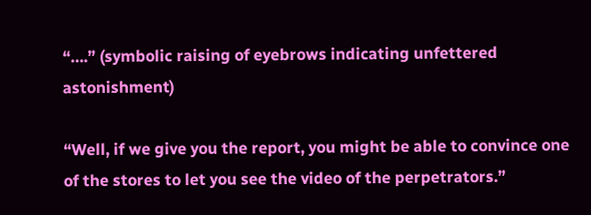“….” (symbolic raising of eyebrows indicating unfettered astonishment)

“Well, if we give you the report, you might be able to convince one of the stores to let you see the video of the perpetrators.”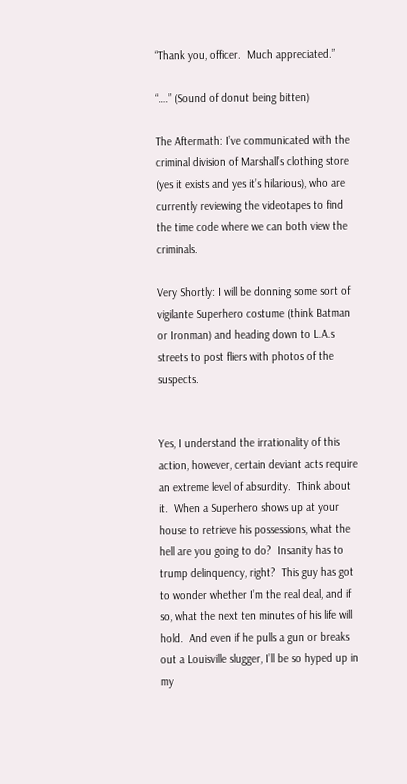“Thank you, officer.  Much appreciated.”

“….” (Sound of donut being bitten)

The Aftermath: I’ve communicated with the criminal division of Marshall’s clothing store (yes it exists and yes it’s hilarious), who are currently reviewing the videotapes to find the time code where we can both view the criminals.

Very Shortly: I will be donning some sort of vigilante Superhero costume (think Batman or Ironman) and heading down to L.A.s streets to post fliers with photos of the suspects.


Yes, I understand the irrationality of this action, however, certain deviant acts require an extreme level of absurdity.  Think about it.  When a Superhero shows up at your house to retrieve his possessions, what the hell are you going to do?  Insanity has to trump delinquency, right?  This guy has got to wonder whether I’m the real deal, and if so, what the next ten minutes of his life will hold.  And even if he pulls a gun or breaks out a Louisville slugger, I’ll be so hyped up in my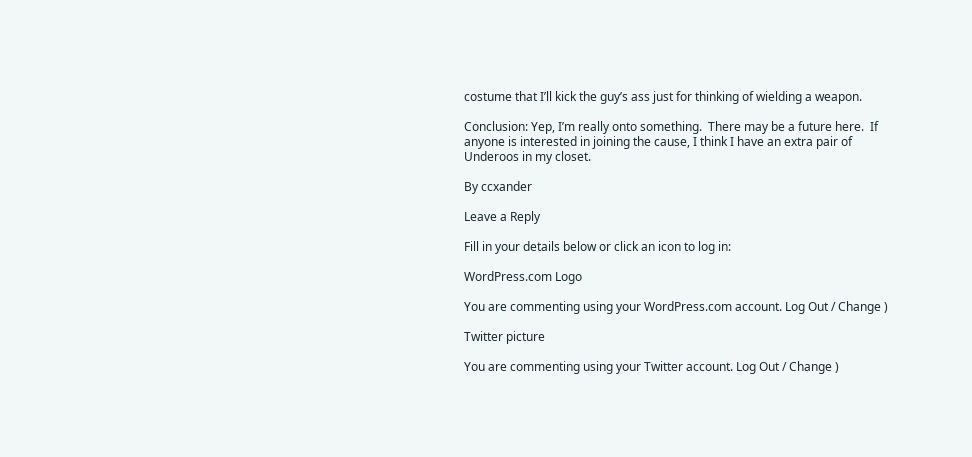costume that I’ll kick the guy’s ass just for thinking of wielding a weapon.

Conclusion: Yep, I’m really onto something.  There may be a future here.  If anyone is interested in joining the cause, I think I have an extra pair of Underoos in my closet.

By ccxander

Leave a Reply

Fill in your details below or click an icon to log in:

WordPress.com Logo

You are commenting using your WordPress.com account. Log Out / Change )

Twitter picture

You are commenting using your Twitter account. Log Out / Change )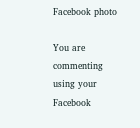Facebook photo

You are commenting using your Facebook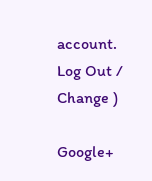account. Log Out / Change )

Google+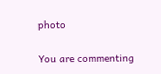photo

You are commenting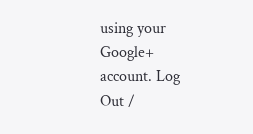using your Google+ account. Log Out /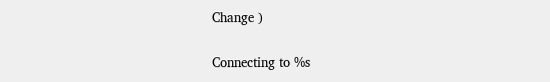Change )

Connecting to %s